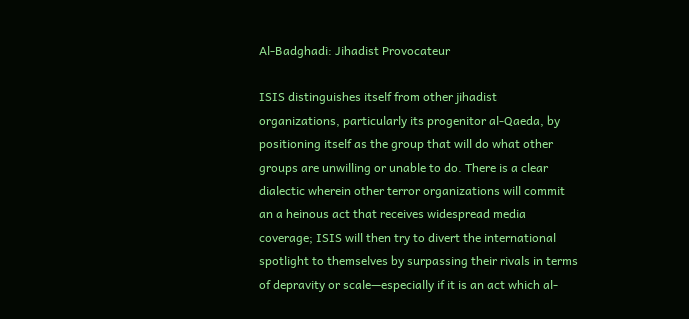Al-Badghadi: Jihadist Provocateur

ISIS distinguishes itself from other jihadist organizations, particularly its progenitor al-Qaeda, by positioning itself as the group that will do what other groups are unwilling or unable to do. There is a clear dialectic wherein other terror organizations will commit an a heinous act that receives widespread media coverage; ISIS will then try to divert the international spotlight to themselves by surpassing their rivals in terms of depravity or scale—especially if it is an act which al-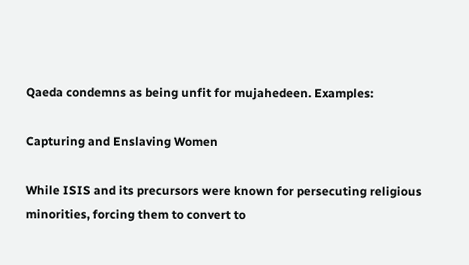Qaeda condemns as being unfit for mujahedeen. Examples:

Capturing and Enslaving Women

While ISIS and its precursors were known for persecuting religious minorities, forcing them to convert to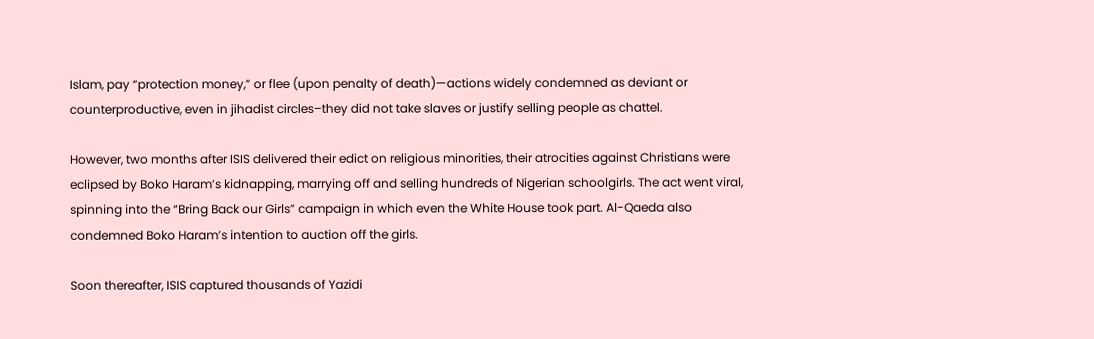Islam, pay “protection money,” or flee (upon penalty of death)—actions widely condemned as deviant or counterproductive, even in jihadist circles–they did not take slaves or justify selling people as chattel.

However, two months after ISIS delivered their edict on religious minorities, their atrocities against Christians were eclipsed by Boko Haram’s kidnapping, marrying off and selling hundreds of Nigerian schoolgirls. The act went viral, spinning into the “Bring Back our Girls” campaign in which even the White House took part. Al-Qaeda also condemned Boko Haram’s intention to auction off the girls.

Soon thereafter, ISIS captured thousands of Yazidi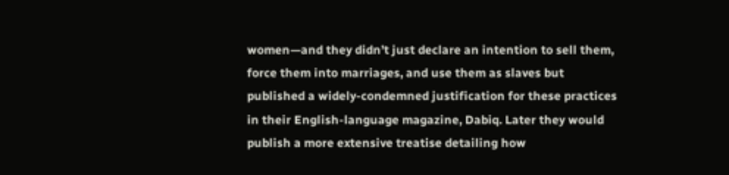women—and they didn’t just declare an intention to sell them, force them into marriages, and use them as slaves but published a widely-condemned justification for these practices in their English-language magazine, Dabiq. Later they would publish a more extensive treatise detailing how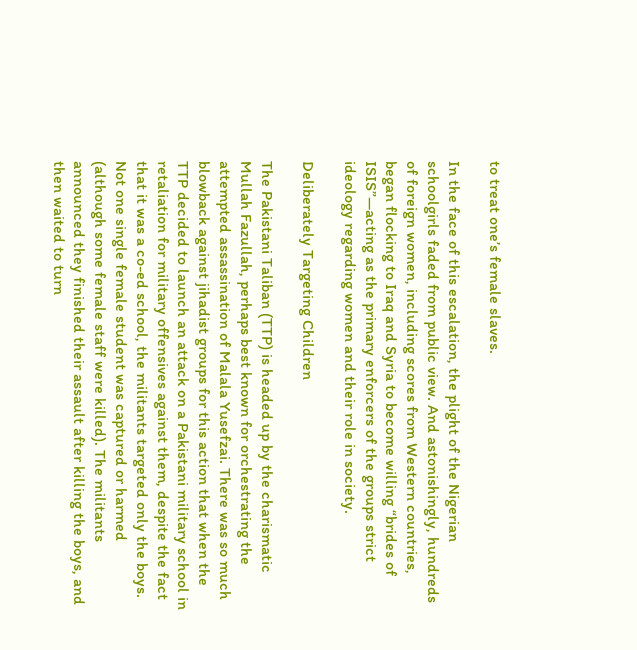to treat one’s female slaves.

In the face of this escalation, the plight of the Nigerian schoolgirls faded from public view. And astonishingly, hundreds of foreign women, including scores from Western countries, began flocking to Iraq and Syria to become willing “brides of ISIS”—acting as the primary enforcers of the groups strict ideology regarding women and their role in society.

Deliberately Targeting Children

The Pakistani Taliban (TTP) is headed up by the charismatic Mullah Fazullah, perhaps best known for orchestrating the attempted assassination of Malala Yusefzai. There was so much blowback against jihadist groups for this action that when the TTP decided to launch an attack on a Pakistani military school in retaliation for military offensives against them, despite the fact that it was a co-ed school, the militants targeted only the boys. Not one single female student was captured or harmed (although some female staff were killed). The militants announced they finished their assault after killing the boys, and then waited to turn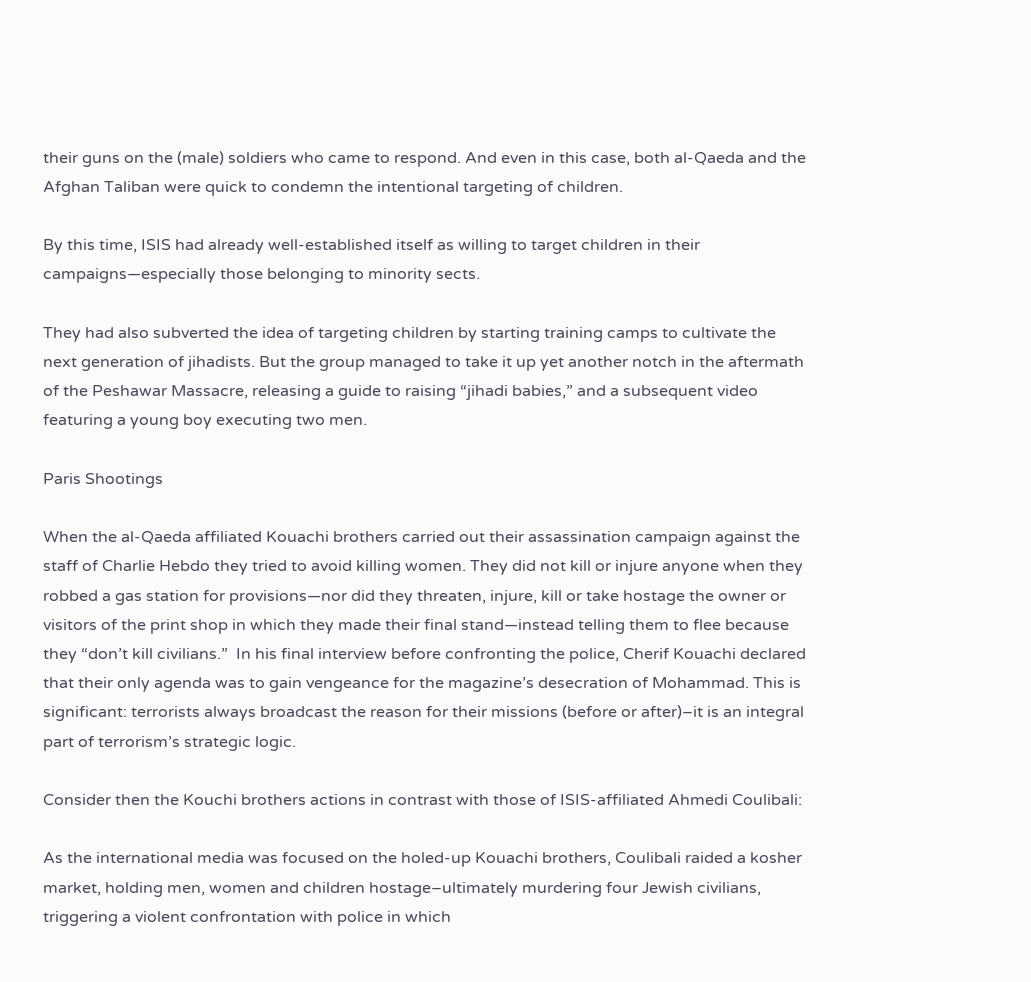their guns on the (male) soldiers who came to respond. And even in this case, both al-Qaeda and the Afghan Taliban were quick to condemn the intentional targeting of children.

By this time, ISIS had already well-established itself as willing to target children in their campaigns—especially those belonging to minority sects.

They had also subverted the idea of targeting children by starting training camps to cultivate the next generation of jihadists. But the group managed to take it up yet another notch in the aftermath of the Peshawar Massacre, releasing a guide to raising “jihadi babies,” and a subsequent video featuring a young boy executing two men.

Paris Shootings

When the al-Qaeda affiliated Kouachi brothers carried out their assassination campaign against the staff of Charlie Hebdo they tried to avoid killing women. They did not kill or injure anyone when they robbed a gas station for provisions—nor did they threaten, injure, kill or take hostage the owner or visitors of the print shop in which they made their final stand—instead telling them to flee because they “don’t kill civilians.”  In his final interview before confronting the police, Cherif Kouachi declared that their only agenda was to gain vengeance for the magazine’s desecration of Mohammad. This is significant: terrorists always broadcast the reason for their missions (before or after)–it is an integral part of terrorism’s strategic logic.

Consider then the Kouchi brothers actions in contrast with those of ISIS-affiliated Ahmedi Coulibali:

As the international media was focused on the holed-up Kouachi brothers, Coulibali raided a kosher market, holding men, women and children hostage–ultimately murdering four Jewish civilians, triggering a violent confrontation with police in which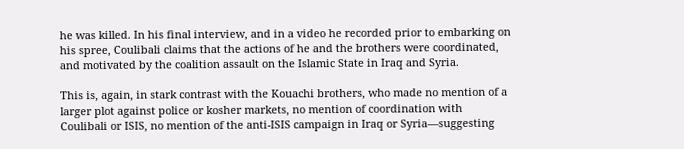he was killed. In his final interview, and in a video he recorded prior to embarking on his spree, Coulibali claims that the actions of he and the brothers were coordinated, and motivated by the coalition assault on the Islamic State in Iraq and Syria.

This is, again, in stark contrast with the Kouachi brothers, who made no mention of a larger plot against police or kosher markets, no mention of coordination with Coulibali or ISIS, no mention of the anti-ISIS campaign in Iraq or Syria—suggesting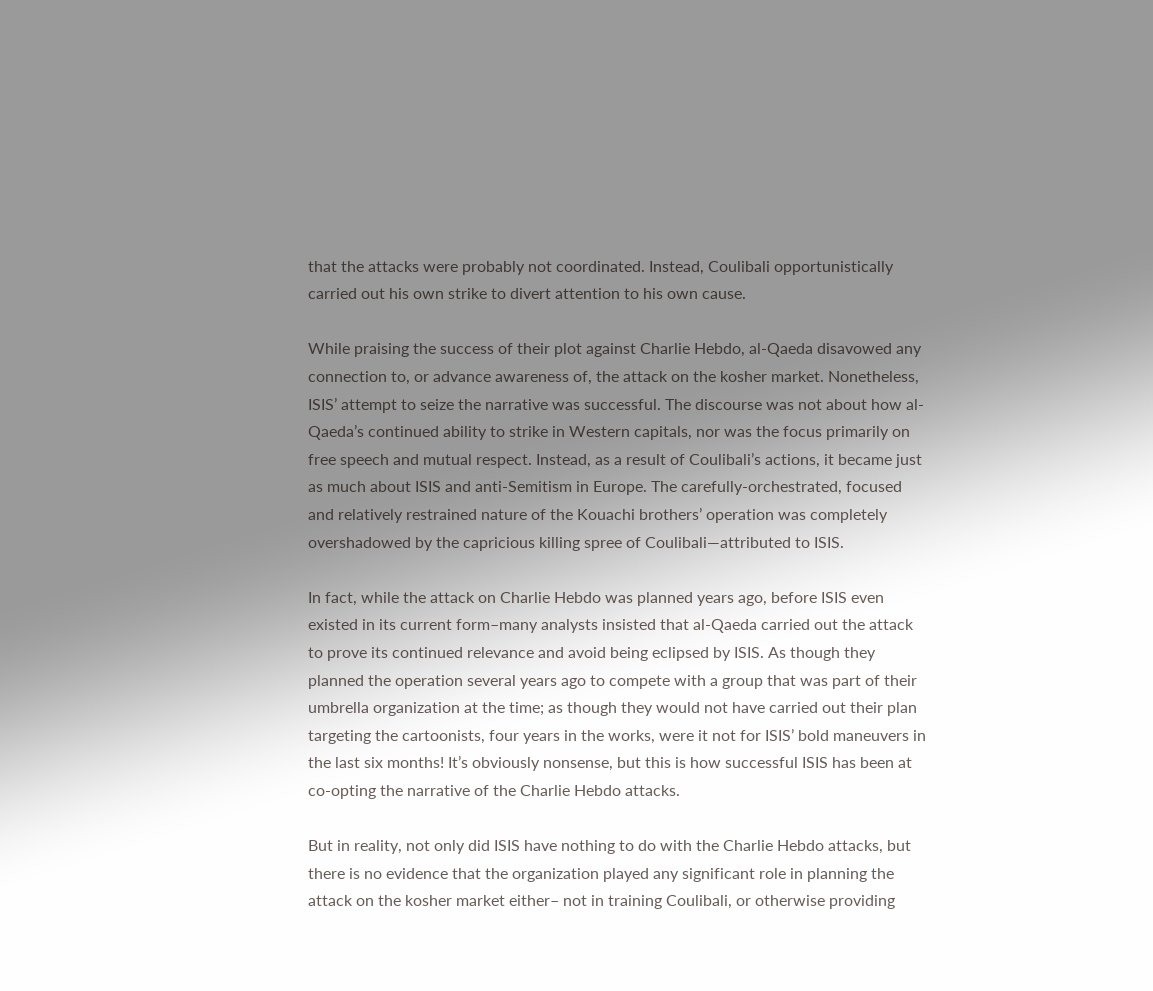that the attacks were probably not coordinated. Instead, Coulibali opportunistically carried out his own strike to divert attention to his own cause.

While praising the success of their plot against Charlie Hebdo, al-Qaeda disavowed any connection to, or advance awareness of, the attack on the kosher market. Nonetheless, ISIS’ attempt to seize the narrative was successful. The discourse was not about how al-Qaeda’s continued ability to strike in Western capitals, nor was the focus primarily on free speech and mutual respect. Instead, as a result of Coulibali’s actions, it became just as much about ISIS and anti-Semitism in Europe. The carefully-orchestrated, focused and relatively restrained nature of the Kouachi brothers’ operation was completely overshadowed by the capricious killing spree of Coulibali—attributed to ISIS.

In fact, while the attack on Charlie Hebdo was planned years ago, before ISIS even existed in its current form–many analysts insisted that al-Qaeda carried out the attack to prove its continued relevance and avoid being eclipsed by ISIS. As though they planned the operation several years ago to compete with a group that was part of their umbrella organization at the time; as though they would not have carried out their plan targeting the cartoonists, four years in the works, were it not for ISIS’ bold maneuvers in the last six months! It’s obviously nonsense, but this is how successful ISIS has been at co-opting the narrative of the Charlie Hebdo attacks.

But in reality, not only did ISIS have nothing to do with the Charlie Hebdo attacks, but there is no evidence that the organization played any significant role in planning the attack on the kosher market either– not in training Coulibali, or otherwise providing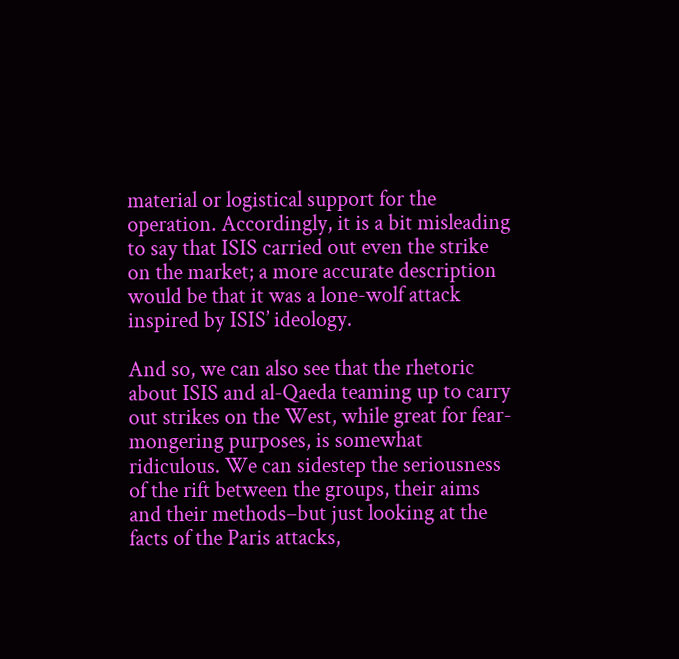material or logistical support for the operation. Accordingly, it is a bit misleading to say that ISIS carried out even the strike on the market; a more accurate description would be that it was a lone-wolf attack inspired by ISIS’ ideology.

And so, we can also see that the rhetoric about ISIS and al-Qaeda teaming up to carry out strikes on the West, while great for fear-mongering purposes, is somewhat ridiculous. We can sidestep the seriousness of the rift between the groups, their aims and their methods–but just looking at the facts of the Paris attacks,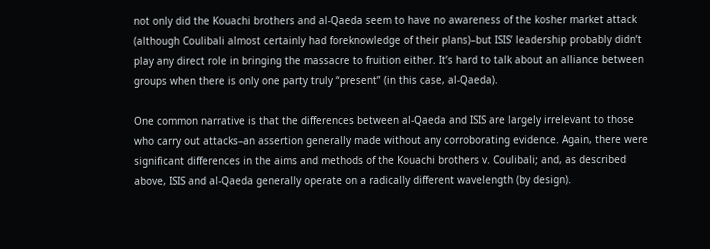not only did the Kouachi brothers and al-Qaeda seem to have no awareness of the kosher market attack (although Coulibali almost certainly had foreknowledge of their plans)–but ISIS’ leadership probably didn’t play any direct role in bringing the massacre to fruition either. It’s hard to talk about an alliance between groups when there is only one party truly “present” (in this case, al-Qaeda).

One common narrative is that the differences between al-Qaeda and ISIS are largely irrelevant to those who carry out attacks–an assertion generally made without any corroborating evidence. Again, there were significant differences in the aims and methods of the Kouachi brothers v. Coulibali; and, as described above, ISIS and al-Qaeda generally operate on a radically different wavelength (by design).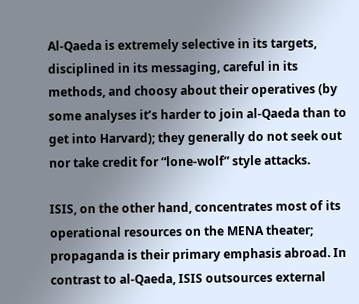Al-Qaeda is extremely selective in its targets, disciplined in its messaging, careful in its methods, and choosy about their operatives (by some analyses it’s harder to join al-Qaeda than to get into Harvard); they generally do not seek out nor take credit for “lone-wolf” style attacks.

ISIS, on the other hand, concentrates most of its operational resources on the MENA theater; propaganda is their primary emphasis abroad. In contrast to al-Qaeda, ISIS outsources external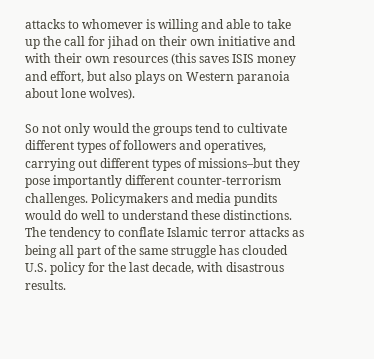attacks to whomever is willing and able to take up the call for jihad on their own initiative and with their own resources (this saves ISIS money and effort, but also plays on Western paranoia about lone wolves).

So not only would the groups tend to cultivate different types of followers and operatives, carrying out different types of missions–but they pose importantly different counter-terrorism challenges. Policymakers and media pundits would do well to understand these distinctions. The tendency to conflate Islamic terror attacks as being all part of the same struggle has clouded U.S. policy for the last decade, with disastrous results.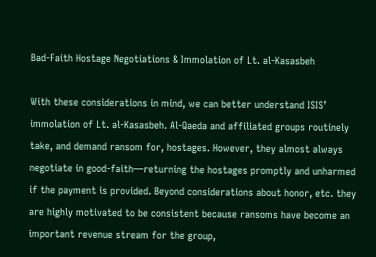Bad-Faith Hostage Negotiations & Immolation of Lt. al-Kasasbeh

With these considerations in mind, we can better understand ISIS’ immolation of Lt. al-Kasasbeh. Al-Qaeda and affiliated groups routinely take, and demand ransom for, hostages. However, they almost always negotiate in good-faith—returning the hostages promptly and unharmed if the payment is provided. Beyond considerations about honor, etc. they are highly motivated to be consistent because ransoms have become an important revenue stream for the group,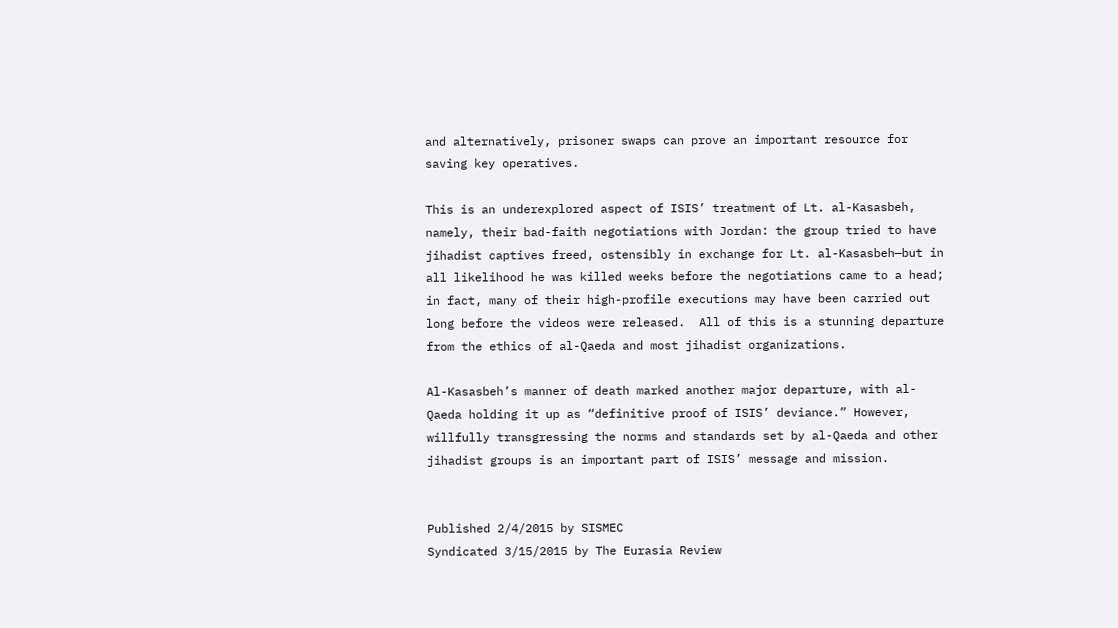and alternatively, prisoner swaps can prove an important resource for saving key operatives.

This is an underexplored aspect of ISIS’ treatment of Lt. al-Kasasbeh, namely, their bad-faith negotiations with Jordan: the group tried to have jihadist captives freed, ostensibly in exchange for Lt. al-Kasasbeh—but in all likelihood he was killed weeks before the negotiations came to a head; in fact, many of their high-profile executions may have been carried out long before the videos were released.  All of this is a stunning departure from the ethics of al-Qaeda and most jihadist organizations.

Al-Kasasbeh’s manner of death marked another major departure, with al-Qaeda holding it up as “definitive proof of ISIS’ deviance.” However, willfully transgressing the norms and standards set by al-Qaeda and other jihadist groups is an important part of ISIS’ message and mission.


Published 2/4/2015 by SISMEC
Syndicated 3/15/2015 by The Eurasia Review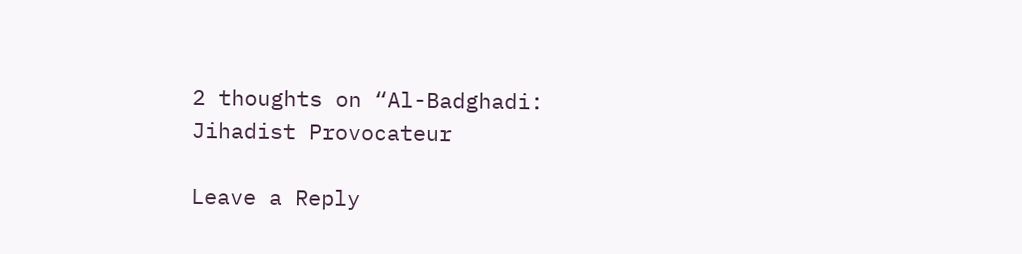2 thoughts on “Al-Badghadi: Jihadist Provocateur

Leave a Reply